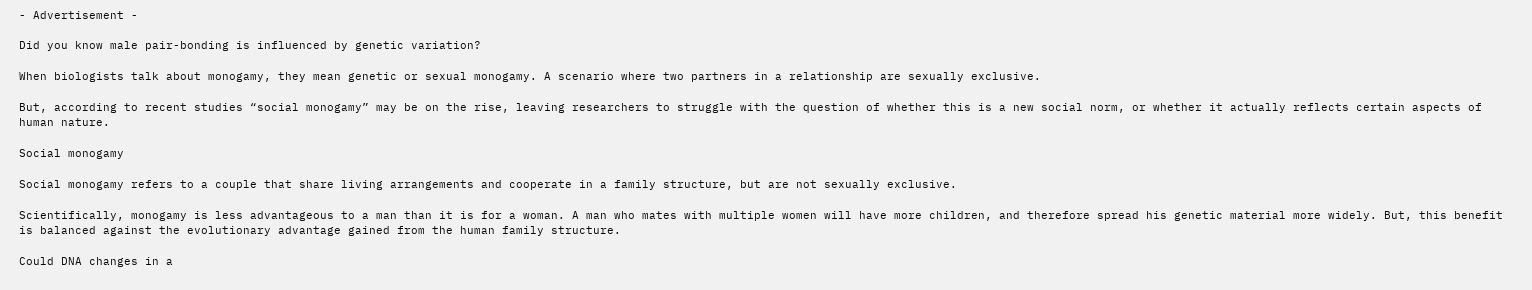- Advertisement -

Did you know male pair-bonding is influenced by genetic variation?

When biologists talk about monogamy, they mean genetic or sexual monogamy. A scenario where two partners in a relationship are sexually exclusive.

But, according to recent studies “social monogamy” may be on the rise, leaving researchers to struggle with the question of whether this is a new social norm, or whether it actually reflects certain aspects of human nature.

Social monogamy

Social monogamy refers to a couple that share living arrangements and cooperate in a family structure, but are not sexually exclusive.

Scientifically, monogamy is less advantageous to a man than it is for a woman. A man who mates with multiple women will have more children, and therefore spread his genetic material more widely. But, this benefit is balanced against the evolutionary advantage gained from the human family structure.

Could DNA changes in a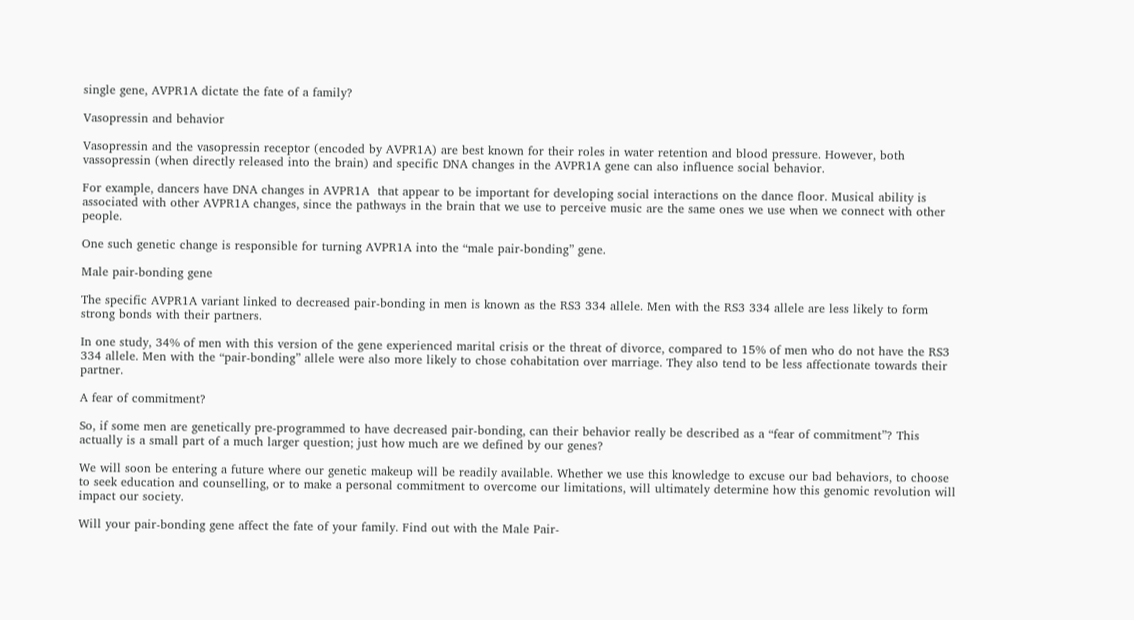single gene, AVPR1A dictate the fate of a family?

Vasopressin and behavior

Vasopressin and the vasopressin receptor (encoded by AVPR1A) are best known for their roles in water retention and blood pressure. However, both vassopressin (when directly released into the brain) and specific DNA changes in the AVPR1A gene can also influence social behavior.

For example, dancers have DNA changes in AVPR1A  that appear to be important for developing social interactions on the dance floor. Musical ability is associated with other AVPR1A changes, since the pathways in the brain that we use to perceive music are the same ones we use when we connect with other people.

One such genetic change is responsible for turning AVPR1A into the “male pair-bonding” gene.

Male pair-bonding gene

The specific AVPR1A variant linked to decreased pair-bonding in men is known as the RS3 334 allele. Men with the RS3 334 allele are less likely to form strong bonds with their partners.

In one study, 34% of men with this version of the gene experienced marital crisis or the threat of divorce, compared to 15% of men who do not have the RS3 334 allele. Men with the “pair-bonding” allele were also more likely to chose cohabitation over marriage. They also tend to be less affectionate towards their partner.

A fear of commitment?

So, if some men are genetically pre-programmed to have decreased pair-bonding, can their behavior really be described as a “fear of commitment”? This actually is a small part of a much larger question; just how much are we defined by our genes?

We will soon be entering a future where our genetic makeup will be readily available. Whether we use this knowledge to excuse our bad behaviors, to choose to seek education and counselling, or to make a personal commitment to overcome our limitations, will ultimately determine how this genomic revolution will impact our society.

Will your pair-bonding gene affect the fate of your family. Find out with the Male Pair-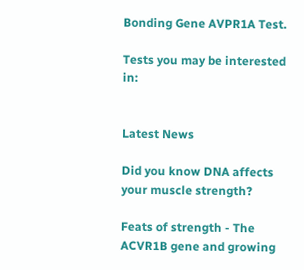Bonding Gene AVPR1A Test.

Tests you may be interested in:


Latest News

Did you know DNA affects your muscle strength?

Feats of strength - The ACVR1B gene and growing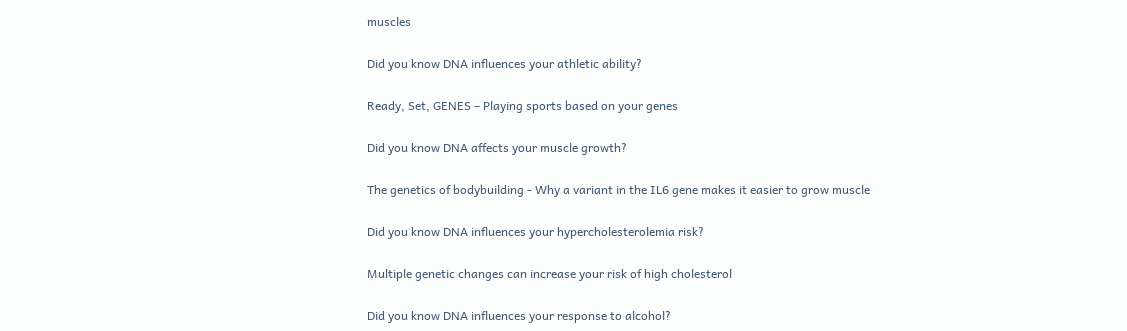muscles

Did you know DNA influences your athletic ability?

Ready, Set, GENES – Playing sports based on your genes

Did you know DNA affects your muscle growth?

The genetics of bodybuilding - Why a variant in the IL6 gene makes it easier to grow muscle

Did you know DNA influences your hypercholesterolemia risk?

Multiple genetic changes can increase your risk of high cholesterol

Did you know DNA influences your response to alcohol?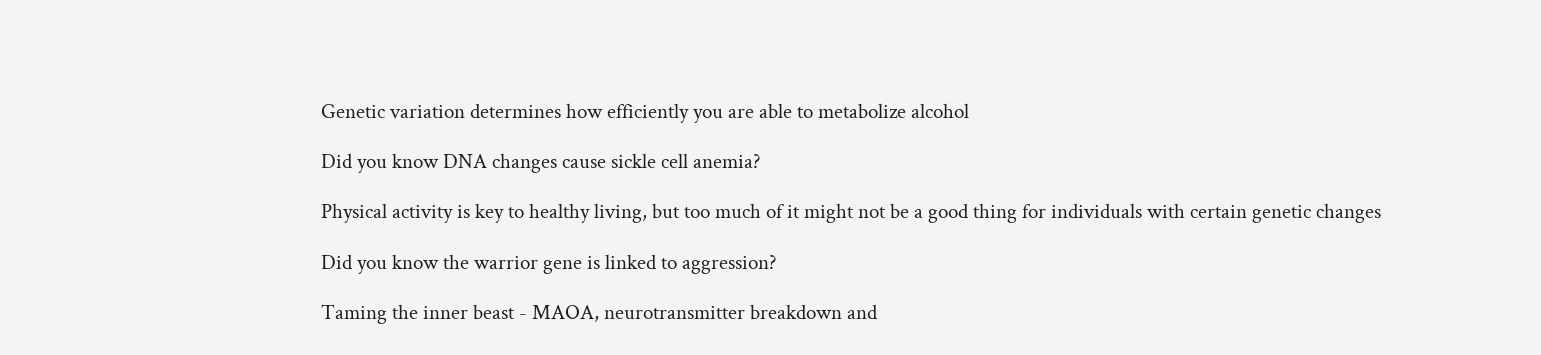Genetic variation determines how efficiently you are able to metabolize alcohol

Did you know DNA changes cause sickle cell anemia?

Physical activity is key to healthy living, but too much of it might not be a good thing for individuals with certain genetic changes

Did you know the warrior gene is linked to aggression?

Taming the inner beast - MAOA, neurotransmitter breakdown and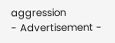aggression
- Advertisement -